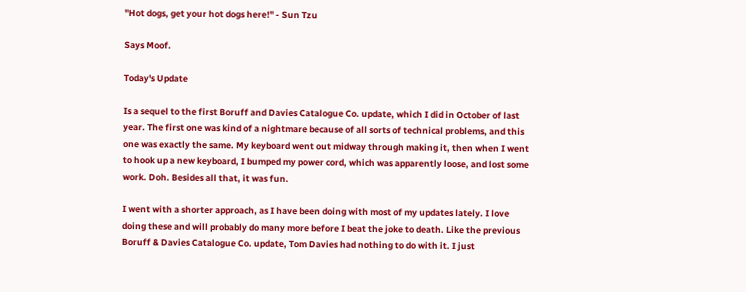"Hot dogs, get your hot dogs here!" - Sun Tzu

Says Moof.

Today's Update

Is a sequel to the first Boruff and Davies Catalogue Co. update, which I did in October of last year. The first one was kind of a nightmare because of all sorts of technical problems, and this one was exactly the same. My keyboard went out midway through making it, then when I went to hook up a new keyboard, I bumped my power cord, which was apparently loose, and lost some work. Doh. Besides all that, it was fun.

I went with a shorter approach, as I have been doing with most of my updates lately. I love doing these and will probably do many more before I beat the joke to death. Like the previous Boruff & Davies Catalogue Co. update, Tom Davies had nothing to do with it. I just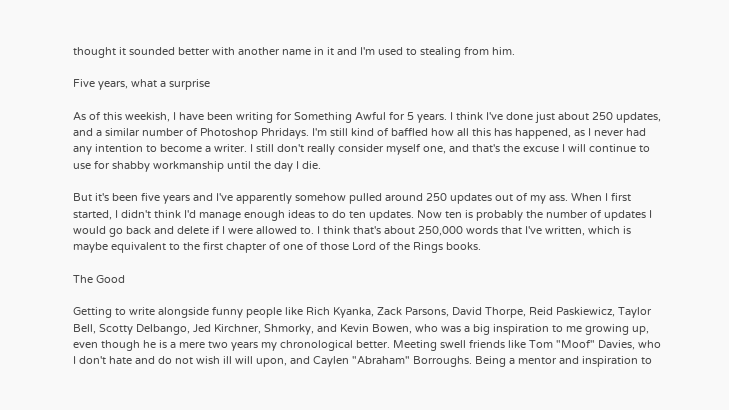thought it sounded better with another name in it and I'm used to stealing from him.

Five years, what a surprise

As of this weekish, I have been writing for Something Awful for 5 years. I think I've done just about 250 updates, and a similar number of Photoshop Phridays. I'm still kind of baffled how all this has happened, as I never had any intention to become a writer. I still don't really consider myself one, and that's the excuse I will continue to use for shabby workmanship until the day I die.

But it's been five years and I've apparently somehow pulled around 250 updates out of my ass. When I first started, I didn't think I'd manage enough ideas to do ten updates. Now ten is probably the number of updates I would go back and delete if I were allowed to. I think that's about 250,000 words that I've written, which is maybe equivalent to the first chapter of one of those Lord of the Rings books.

The Good

Getting to write alongside funny people like Rich Kyanka, Zack Parsons, David Thorpe, Reid Paskiewicz, Taylor Bell, Scotty Delbango, Jed Kirchner, Shmorky, and Kevin Bowen, who was a big inspiration to me growing up, even though he is a mere two years my chronological better. Meeting swell friends like Tom "Moof" Davies, who I don't hate and do not wish ill will upon, and Caylen "Abraham" Borroughs. Being a mentor and inspiration to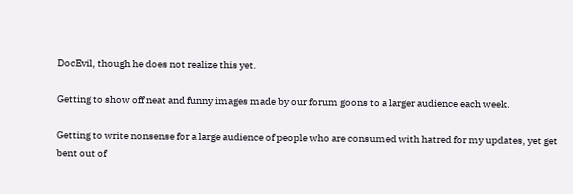DocEvil, though he does not realize this yet.

Getting to show off neat and funny images made by our forum goons to a larger audience each week.

Getting to write nonsense for a large audience of people who are consumed with hatred for my updates, yet get bent out of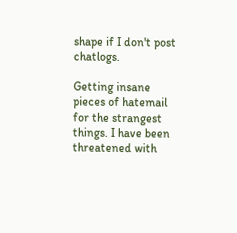shape if I don't post chatlogs.

Getting insane pieces of hatemail for the strangest things. I have been threatened with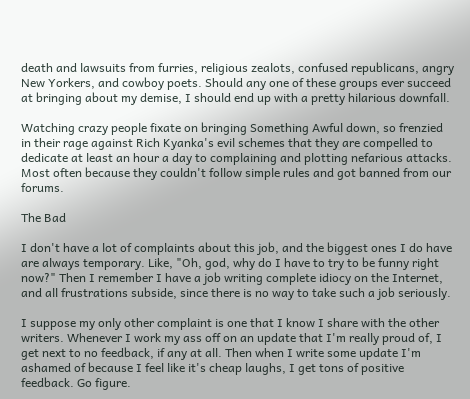death and lawsuits from furries, religious zealots, confused republicans, angry New Yorkers, and cowboy poets. Should any one of these groups ever succeed at bringing about my demise, I should end up with a pretty hilarious downfall.

Watching crazy people fixate on bringing Something Awful down, so frenzied in their rage against Rich Kyanka's evil schemes that they are compelled to dedicate at least an hour a day to complaining and plotting nefarious attacks. Most often because they couldn't follow simple rules and got banned from our forums.

The Bad

I don't have a lot of complaints about this job, and the biggest ones I do have are always temporary. Like, "Oh, god, why do I have to try to be funny right now?" Then I remember I have a job writing complete idiocy on the Internet, and all frustrations subside, since there is no way to take such a job seriously.

I suppose my only other complaint is one that I know I share with the other writers. Whenever I work my ass off on an update that I'm really proud of, I get next to no feedback, if any at all. Then when I write some update I'm ashamed of because I feel like it's cheap laughs, I get tons of positive feedback. Go figure.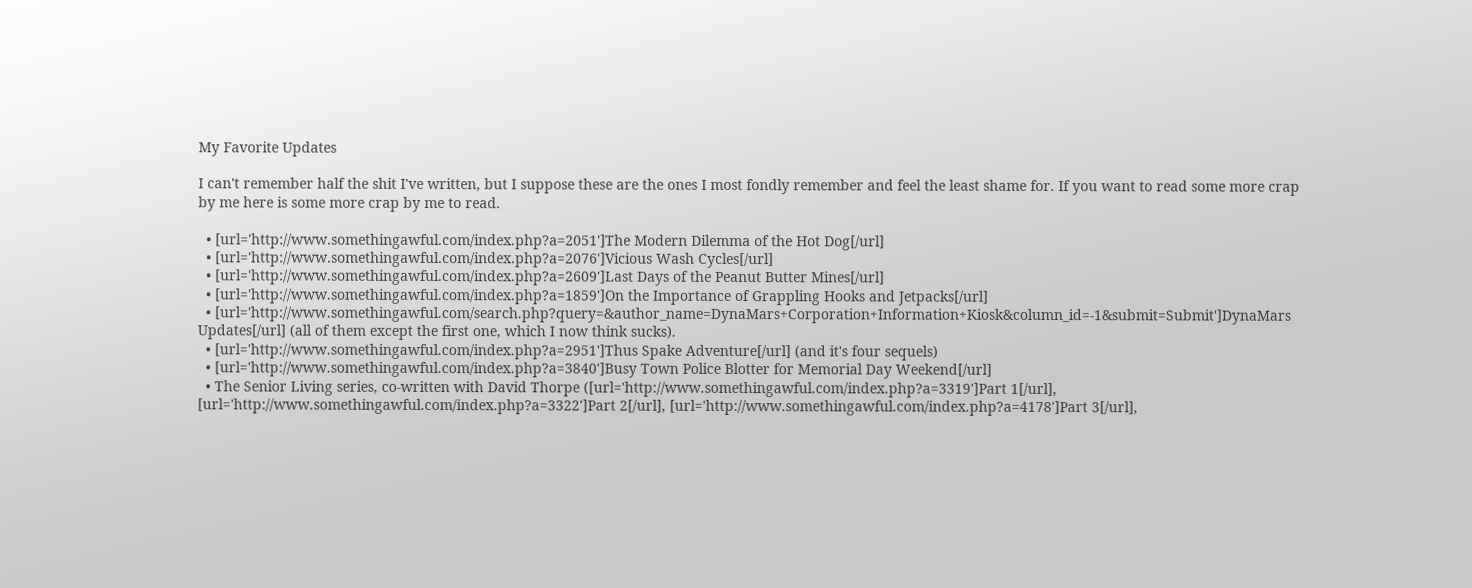My Favorite Updates

I can't remember half the shit I've written, but I suppose these are the ones I most fondly remember and feel the least shame for. If you want to read some more crap by me here is some more crap by me to read.

  • [url='http://www.somethingawful.com/index.php?a=2051']The Modern Dilemma of the Hot Dog[/url]
  • [url='http://www.somethingawful.com/index.php?a=2076']Vicious Wash Cycles[/url]
  • [url='http://www.somethingawful.com/index.php?a=2609']Last Days of the Peanut Butter Mines[/url]
  • [url='http://www.somethingawful.com/index.php?a=1859']On the Importance of Grappling Hooks and Jetpacks[/url]
  • [url='http://www.somethingawful.com/search.php?query=&author_name=DynaMars+Corporation+Information+Kiosk&column_id=-1&submit=Submit']DynaMars Updates[/url] (all of them except the first one, which I now think sucks).
  • [url='http://www.somethingawful.com/index.php?a=2951']Thus Spake Adventure[/url] (and it's four sequels)
  • [url='http://www.somethingawful.com/index.php?a=3840']Busy Town Police Blotter for Memorial Day Weekend[/url]
  • The Senior Living series, co-written with David Thorpe ([url='http://www.somethingawful.com/index.php?a=3319']Part 1[/url], [url='http://www.somethingawful.com/index.php?a=3322']Part 2[/url], [url='http://www.somethingawful.com/index.php?a=4178']Part 3[/url],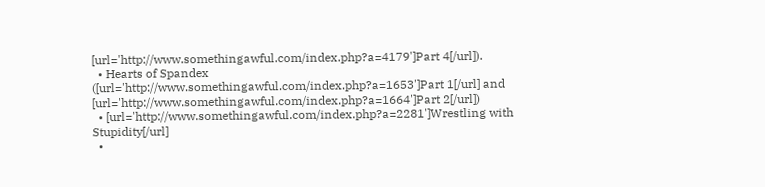[url='http://www.somethingawful.com/index.php?a=4179']Part 4[/url]).
  • Hearts of Spandex ([url='http://www.somethingawful.com/index.php?a=1653']Part 1[/url] and [url='http://www.somethingawful.com/index.php?a=1664']Part 2[/url])
  • [url='http://www.somethingawful.com/index.php?a=2281']Wrestling with Stupidity[/url]
  •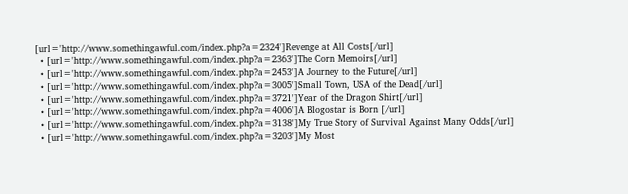[url='http://www.somethingawful.com/index.php?a=2324']Revenge at All Costs[/url]
  • [url='http://www.somethingawful.com/index.php?a=2363']The Corn Memoirs[/url]
  • [url='http://www.somethingawful.com/index.php?a=2453']A Journey to the Future[/url]
  • [url='http://www.somethingawful.com/index.php?a=3005']Small Town, USA of the Dead[/url]
  • [url='http://www.somethingawful.com/index.php?a=3721']Year of the Dragon Shirt[/url]
  • [url='http://www.somethingawful.com/index.php?a=4006']A Blogostar is Born [/url]
  • [url='http://www.somethingawful.com/index.php?a=3138']My True Story of Survival Against Many Odds[/url]
  • [url='http://www.somethingawful.com/index.php?a=3203']My Most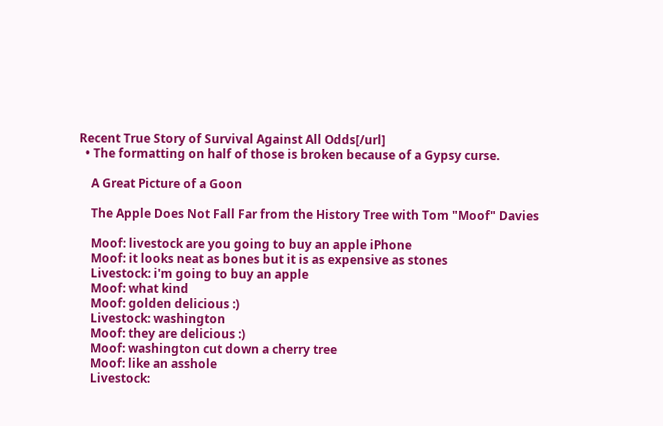Recent True Story of Survival Against All Odds[/url]
  • The formatting on half of those is broken because of a Gypsy curse.

    A Great Picture of a Goon

    The Apple Does Not Fall Far from the History Tree with Tom "Moof" Davies

    Moof: livestock are you going to buy an apple iPhone
    Moof: it looks neat as bones but it is as expensive as stones
    Livestock: i'm going to buy an apple
    Moof: what kind
    Moof: golden delicious :)
    Livestock: washington
    Moof: they are delicious :)
    Moof: washington cut down a cherry tree
    Moof: like an asshole
    Livestock: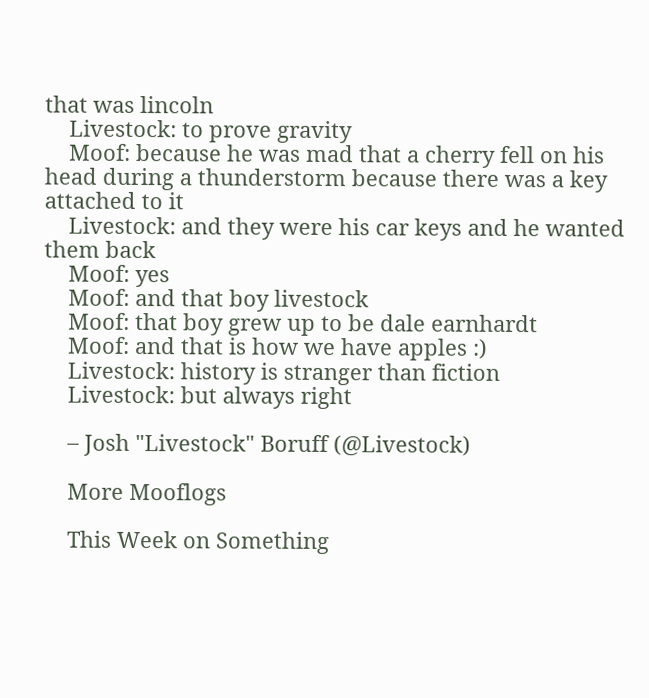that was lincoln
    Livestock: to prove gravity
    Moof: because he was mad that a cherry fell on his head during a thunderstorm because there was a key attached to it
    Livestock: and they were his car keys and he wanted them back
    Moof: yes
    Moof: and that boy livestock
    Moof: that boy grew up to be dale earnhardt
    Moof: and that is how we have apples :)
    Livestock: history is stranger than fiction
    Livestock: but always right

    – Josh "Livestock" Boruff (@Livestock)

    More Mooflogs

    This Week on Something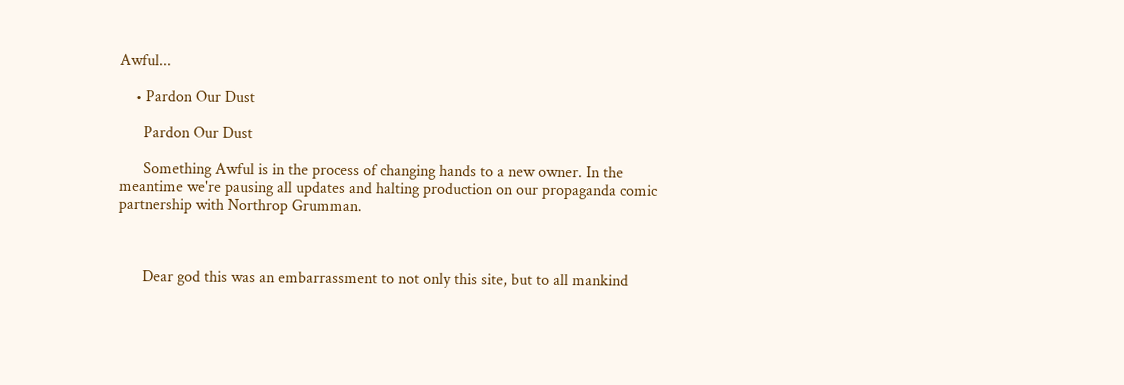Awful...

    • Pardon Our Dust

      Pardon Our Dust

      Something Awful is in the process of changing hands to a new owner. In the meantime we're pausing all updates and halting production on our propaganda comic partnership with Northrop Grumman.



      Dear god this was an embarrassment to not only this site, but to all mankind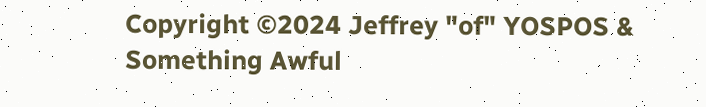Copyright ©2024 Jeffrey "of" YOSPOS & Something Awful